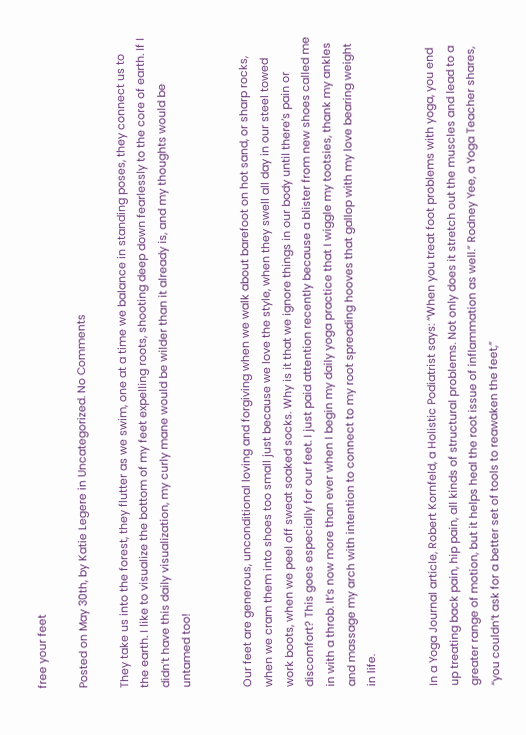free your feet

Posted on May 30th, by Katie Legere in Uncategorized. No Comments

They take us into the forest, they flutter as we swim, one at a time we balance in standing poses, they connect us to the earth. I like to visualize the bottom of my feet expelling roots, shooting deep down fearlessly to the core of earth. If I didn’t have this daily visualization, my curly mane would be wilder than it already is, and my thoughts would be untamed too!


Our feet are generous, unconditional loving and forgiving when we walk about barefoot on hot sand, or sharp rocks, when we cram them into shoes too small just because we love the style, when they swell all day in our steel towed work boots, when we peel off sweat soaked socks. Why is it that we ignore things in our body until there’s pain or discomfort? This goes especially for our feet. I just paid attention recently because a blister from new shoes called me in with a throb. It’s now more than ever when I begin my daily yoga practice that I wiggle my tootsies, thank my ankles and massage my arch with intention to connect to my root spreading hooves that gallop with my love bearing weight in life.


In a Yoga Journal article, Robert Kornfeld, a Holistic Podiatrist says: “When you treat foot problems with yoga, you end up treating back pain, hip pain, all kinds of structural problems. Not only does it stretch out the muscles and lead to a greater range of motion, but it helps heal the root issue of inflammation as well.” Rodney Yee, a Yoga Teacher shares, “you couldn’t ask for a better set of tools to reawaken the feet,”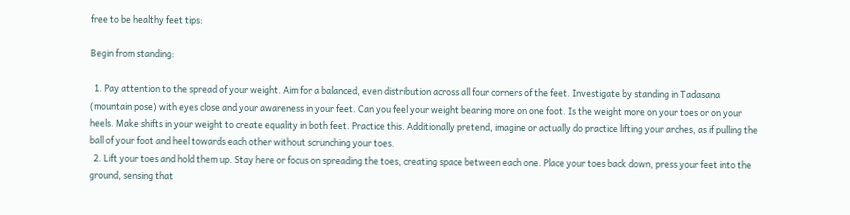free to be healthy feet tips:

Begin from standing:

  1. Pay attention to the spread of your weight. Aim for a balanced, even distribution across all four corners of the feet. Investigate by standing in Tadasana (mountain pose) with eyes close and your awareness in your feet. Can you feel your weight bearing more on one foot. Is the weight more on your toes or on your heels. Make shifts in your weight to create equality in both feet. Practice this. Additionally pretend, imagine or actually do practice lifting your arches, as if pulling the ball of your foot and heel towards each other without scrunching your toes.
  2. Lift your toes and hold them up. Stay here or focus on spreading the toes, creating space between each one. Place your toes back down, press your feet into the ground, sensing that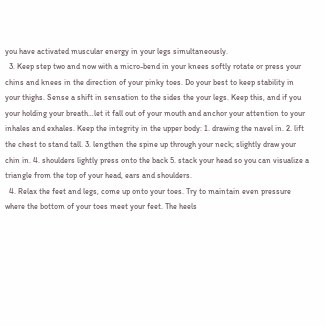you have activated muscular energy in your legs simultaneously.
  3. Keep step two and now with a micro-bend in your knees softly rotate or press your chins and knees in the direction of your pinky toes. Do your best to keep stability in your thighs. Sense a shift in sensation to the sides the your legs. Keep this, and if you your holding your breath…let it fall out of your mouth and anchor your attention to your inhales and exhales. Keep the integrity in the upper body: 1. drawing the navel in. 2. lift the chest to stand tall. 3. lengthen the spine up through your neck; slightly draw your chin in. 4. shoulders lightly press onto the back 5. stack your head so you can visualize a triangle from the top of your head, ears and shoulders.
  4. Relax the feet and legs, come up onto your toes. Try to maintain even pressure where the bottom of your toes meet your feet. The heels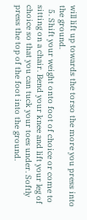will lift up towards the torso the more you press into the ground.
  5. Shift your weight onto foot of choice or come to sitting on a chair. Bend your knee and lift your leg of choice so that you can tuck your toes under. Softly press the top of the foot into the ground.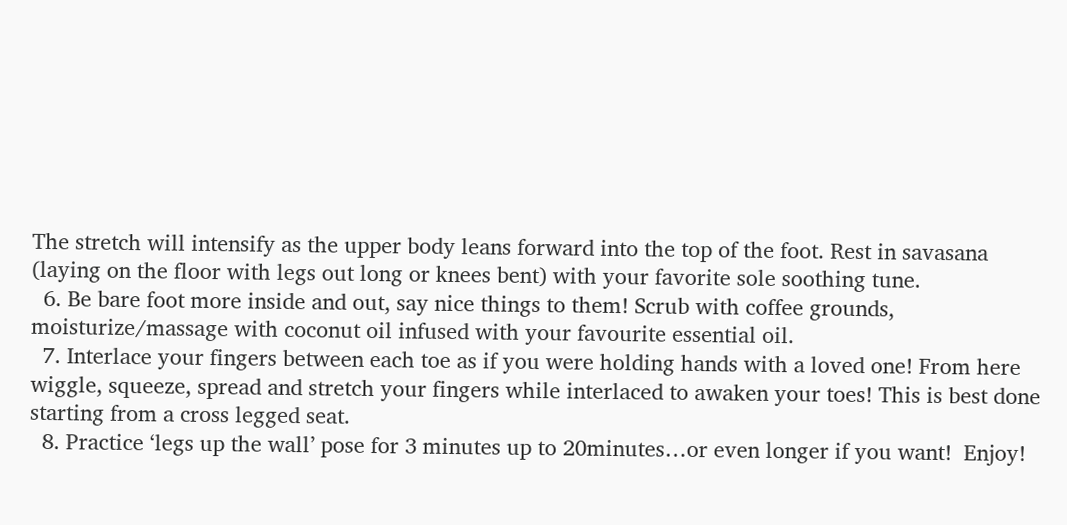The stretch will intensify as the upper body leans forward into the top of the foot. Rest in savasana (laying on the floor with legs out long or knees bent) with your favorite sole soothing tune.
  6. Be bare foot more inside and out, say nice things to them! Scrub with coffee grounds, moisturize/massage with coconut oil infused with your favourite essential oil.
  7. Interlace your fingers between each toe as if you were holding hands with a loved one! From here wiggle, squeeze, spread and stretch your fingers while interlaced to awaken your toes! This is best done starting from a cross legged seat.
  8. Practice ‘legs up the wall’ pose for 3 minutes up to 20minutes…or even longer if you want!  Enjoy!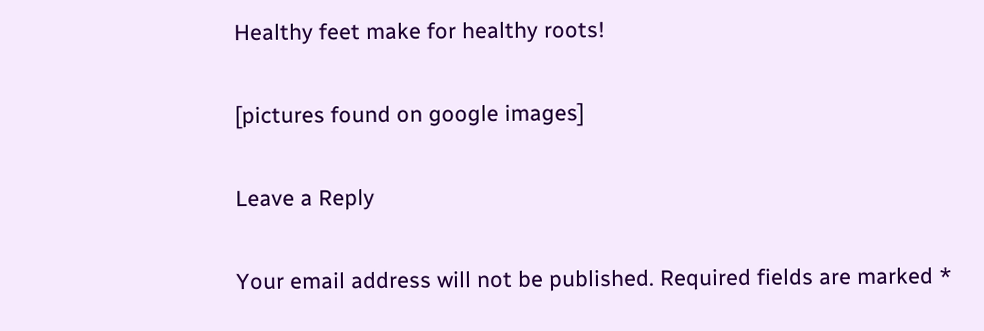Healthy feet make for healthy roots!

[pictures found on google images]

Leave a Reply

Your email address will not be published. Required fields are marked *